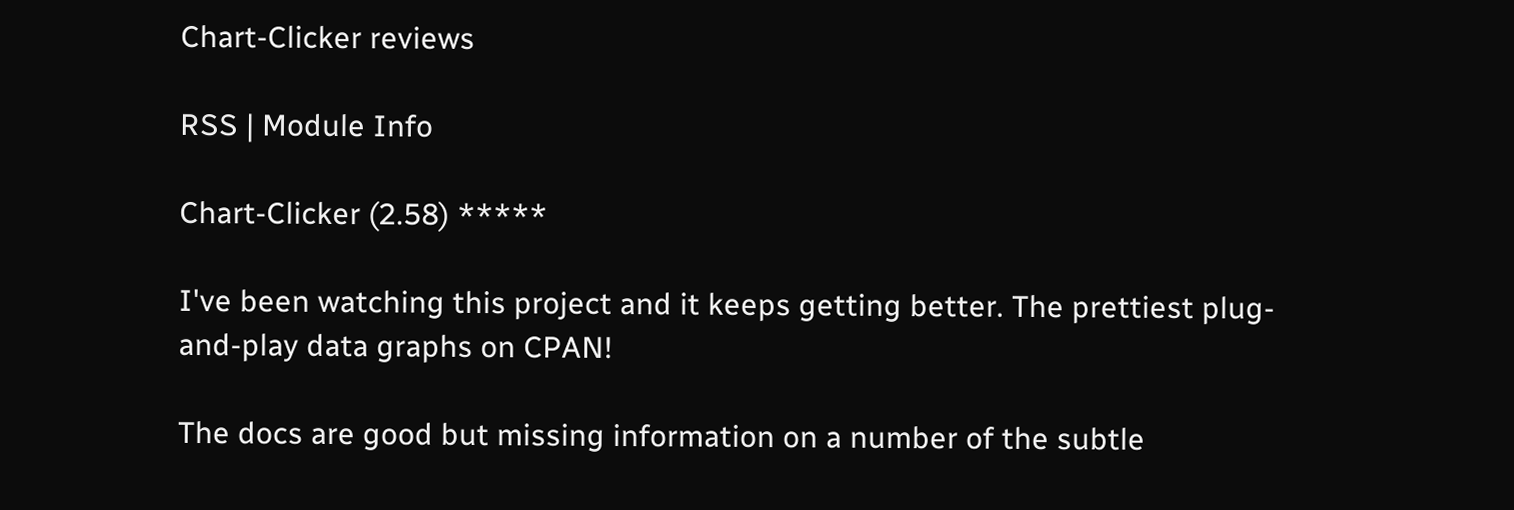Chart-Clicker reviews

RSS | Module Info

Chart-Clicker (2.58) *****

I've been watching this project and it keeps getting better. The prettiest plug-and-play data graphs on CPAN!

The docs are good but missing information on a number of the subtle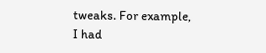tweaks. For example, I had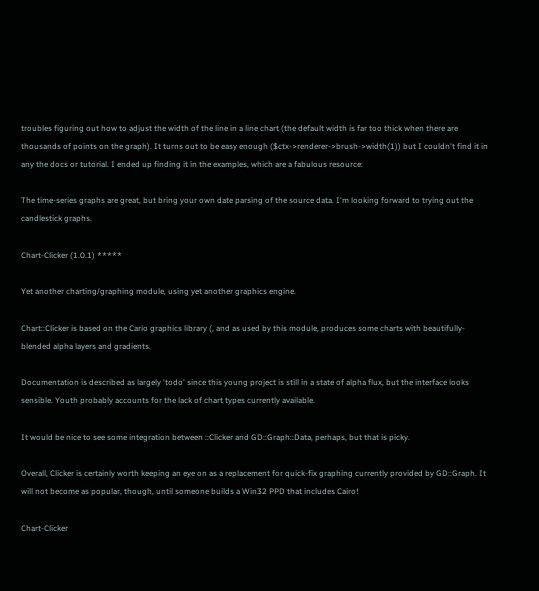troubles figuring out how to adjust the width of the line in a line chart (the default width is far too thick when there are thousands of points on the graph). It turns out to be easy enough ($ctx->renderer->brush->width(1)) but I couldn't find it in any the docs or tutorial. I ended up finding it in the examples, which are a fabulous resource:

The time-series graphs are great, but bring your own date parsing of the source data. I'm looking forward to trying out the candlestick graphs.

Chart-Clicker (1.0.1) *****

Yet another charting/graphing module, using yet another graphics engine.

Chart::Clicker is based on the Cario graphics library (, and as used by this module, produces some charts with beautifully-blended alpha layers and gradients.

Documentation is described as largely 'todo' since this young project is still in a state of alpha flux, but the interface looks sensible. Youth probably accounts for the lack of chart types currently available.

It would be nice to see some integration between ::Clicker and GD::Graph::Data, perhaps, but that is picky.

Overall, Clicker is certainly worth keeping an eye on as a replacement for quick-fix graphing currently provided by GD::Graph. It will not become as popular, though, until someone builds a Win32 PPD that includes Cairo!

Chart-Clicker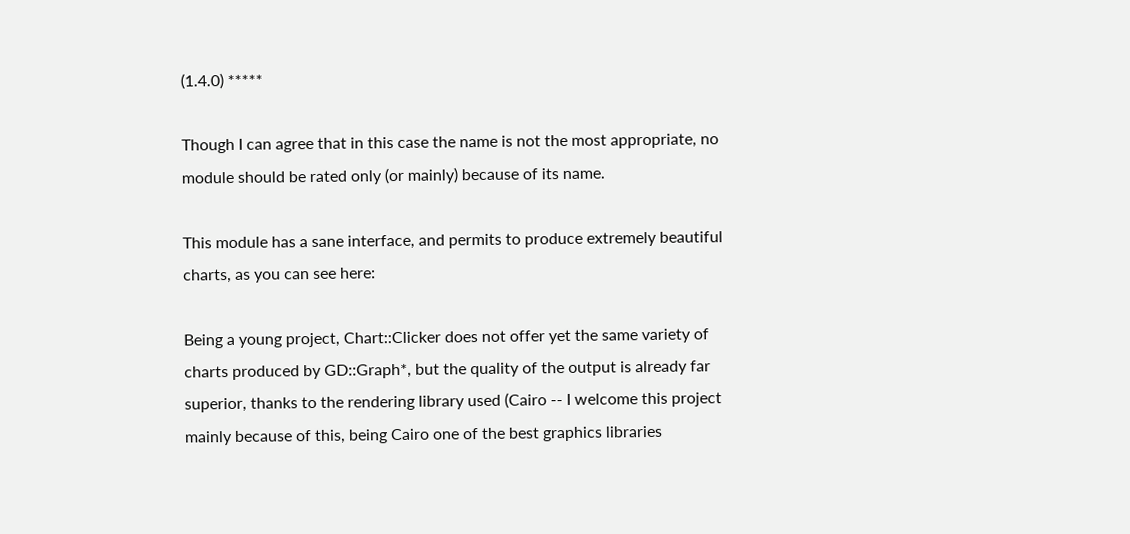(1.4.0) *****

Though I can agree that in this case the name is not the most appropriate, no module should be rated only (or mainly) because of its name.

This module has a sane interface, and permits to produce extremely beautiful charts, as you can see here:

Being a young project, Chart::Clicker does not offer yet the same variety of charts produced by GD::Graph*, but the quality of the output is already far superior, thanks to the rendering library used (Cairo -- I welcome this project mainly because of this, being Cairo one of the best graphics libraries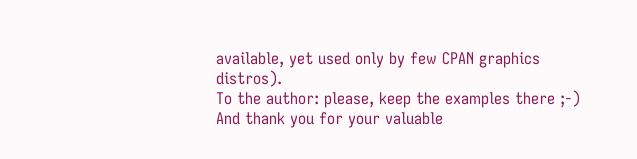available, yet used only by few CPAN graphics distros).
To the author: please, keep the examples there ;-)
And thank you for your valuable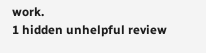work.
1 hidden unhelpful review